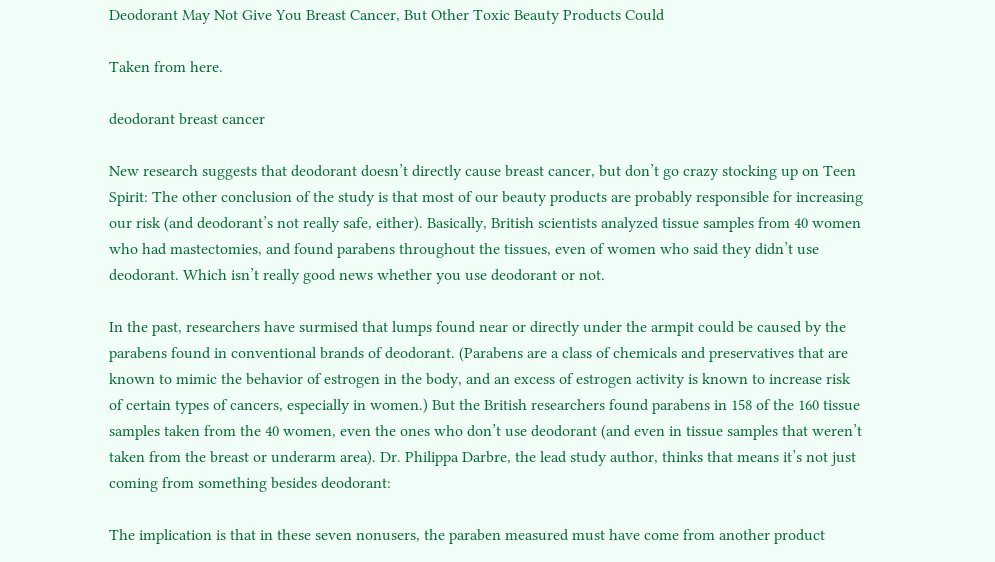Deodorant May Not Give You Breast Cancer, But Other Toxic Beauty Products Could

Taken from here.

deodorant breast cancer

New research suggests that deodorant doesn’t directly cause breast cancer, but don’t go crazy stocking up on Teen Spirit: The other conclusion of the study is that most of our beauty products are probably responsible for increasing our risk (and deodorant’s not really safe, either). Basically, British scientists analyzed tissue samples from 40 women who had mastectomies, and found parabens throughout the tissues, even of women who said they didn’t use deodorant. Which isn’t really good news whether you use deodorant or not.

In the past, researchers have surmised that lumps found near or directly under the armpit could be caused by the parabens found in conventional brands of deodorant. (Parabens are a class of chemicals and preservatives that are known to mimic the behavior of estrogen in the body, and an excess of estrogen activity is known to increase risk of certain types of cancers, especially in women.) But the British researchers found parabens in 158 of the 160 tissue samples taken from the 40 women, even the ones who don’t use deodorant (and even in tissue samples that weren’t taken from the breast or underarm area). Dr. Philippa Darbre, the lead study author, thinks that means it’s not just coming from something besides deodorant:

The implication is that in these seven nonusers, the paraben measured must have come from another product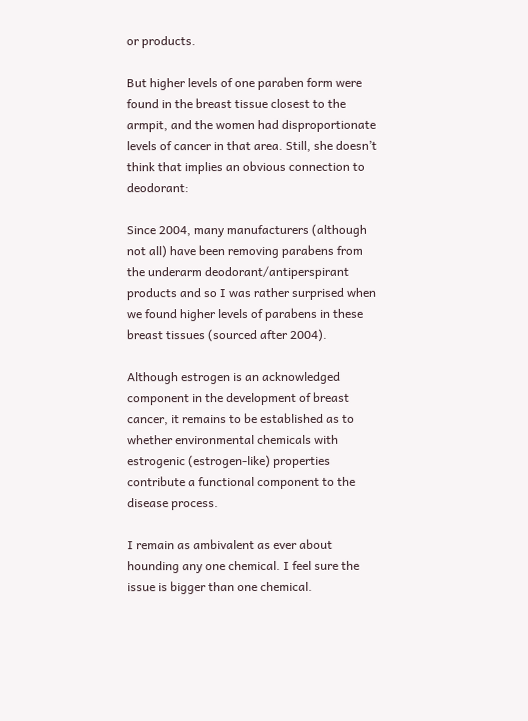or products.

But higher levels of one paraben form were found in the breast tissue closest to the armpit, and the women had disproportionate levels of cancer in that area. Still, she doesn’t think that implies an obvious connection to deodorant:

Since 2004, many manufacturers (although not all) have been removing parabens from the underarm deodorant/antiperspirant products and so I was rather surprised when we found higher levels of parabens in these breast tissues (sourced after 2004).

Although estrogen is an acknowledged component in the development of breast cancer, it remains to be established as to whether environmental chemicals with estrogenic (estrogen-like) properties contribute a functional component to the disease process.

I remain as ambivalent as ever about hounding any one chemical. I feel sure the issue is bigger than one chemical.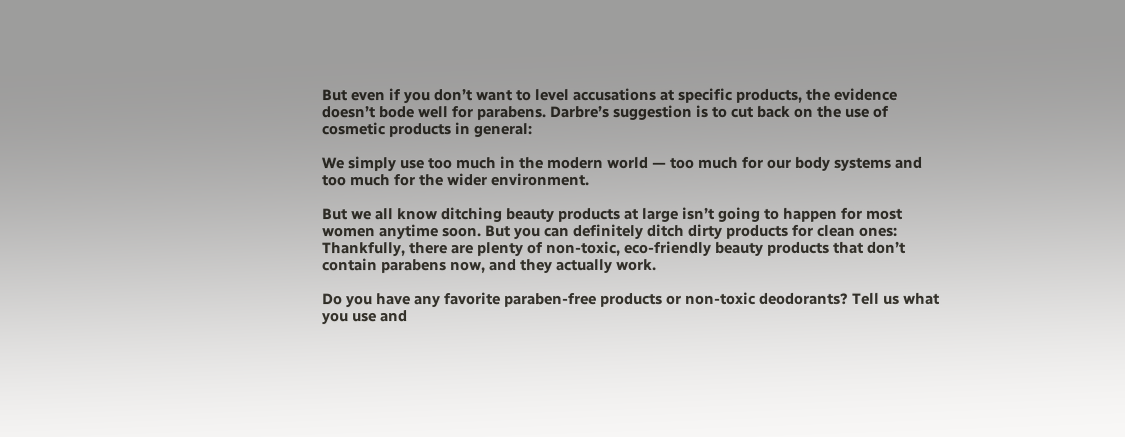But even if you don’t want to level accusations at specific products, the evidence doesn’t bode well for parabens. Darbre’s suggestion is to cut back on the use of cosmetic products in general:

We simply use too much in the modern world — too much for our body systems and too much for the wider environment.

But we all know ditching beauty products at large isn’t going to happen for most women anytime soon. But you can definitely ditch dirty products for clean ones: Thankfully, there are plenty of non-toxic, eco-friendly beauty products that don’t contain parabens now, and they actually work.

Do you have any favorite paraben-free products or non-toxic deodorants? Tell us what you use and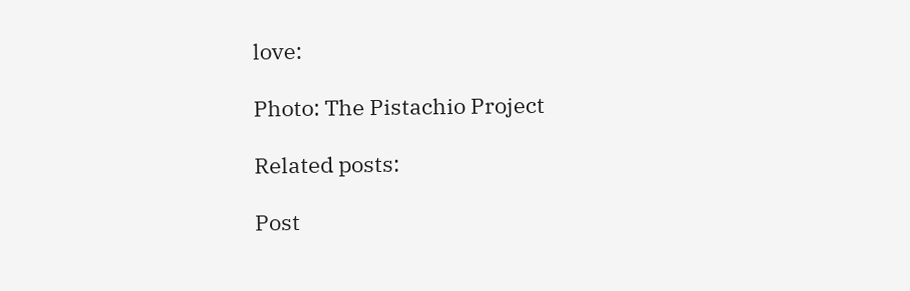love:

Photo: The Pistachio Project

Related posts:

Post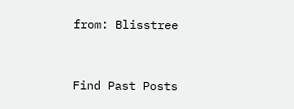from: Blisstree


Find Past Posts